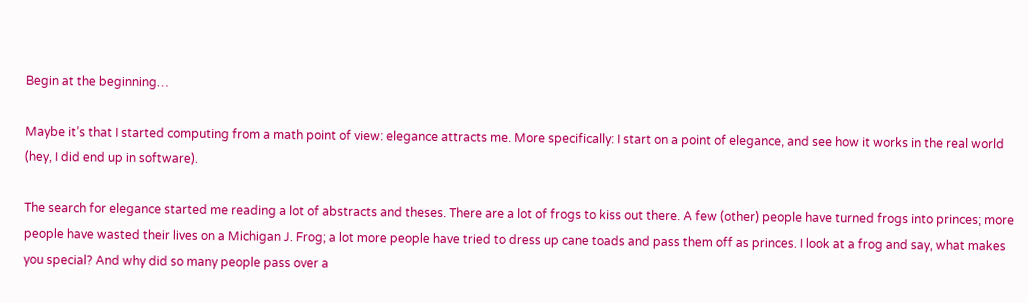Begin at the beginning…

Maybe it’s that I started computing from a math point of view: elegance attracts me. More specifically: I start on a point of elegance, and see how it works in the real world (hey, I did end up in software).

The search for elegance started me reading a lot of abstracts and theses. There are a lot of frogs to kiss out there. A few (other) people have turned frogs into princes; more people have wasted their lives on a Michigan J. Frog; a lot more people have tried to dress up cane toads and pass them off as princes. I look at a frog and say, what makes you special? And why did so many people pass over a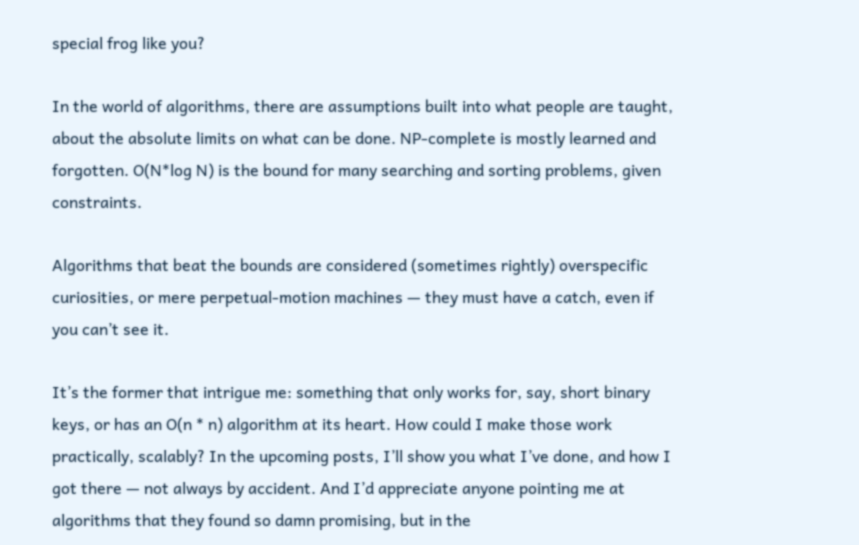special frog like you?

In the world of algorithms, there are assumptions built into what people are taught, about the absolute limits on what can be done. NP-complete is mostly learned and forgotten. O(N*log N) is the bound for many searching and sorting problems, given constraints.

Algorithms that beat the bounds are considered (sometimes rightly) overspecific curiosities, or mere perpetual-motion machines — they must have a catch, even if you can’t see it.

It’s the former that intrigue me: something that only works for, say, short binary keys, or has an O(n * n) algorithm at its heart. How could I make those work practically, scalably? In the upcoming posts, I’ll show you what I’ve done, and how I got there — not always by accident. And I’d appreciate anyone pointing me at algorithms that they found so damn promising, but in the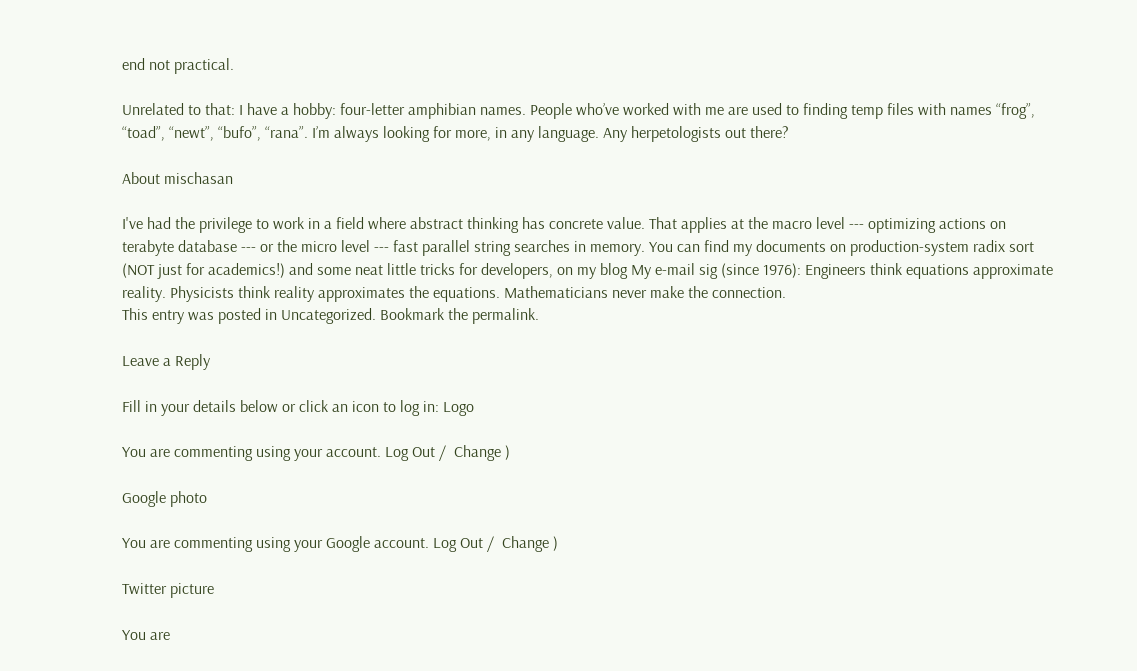end not practical.

Unrelated to that: I have a hobby: four-letter amphibian names. People who’ve worked with me are used to finding temp files with names “frog”, “toad”, “newt”, “bufo”, “rana”. I’m always looking for more, in any language. Any herpetologists out there?

About mischasan

I've had the privilege to work in a field where abstract thinking has concrete value. That applies at the macro level --- optimizing actions on terabyte database --- or the micro level --- fast parallel string searches in memory. You can find my documents on production-system radix sort (NOT just for academics!) and some neat little tricks for developers, on my blog My e-mail sig (since 1976): Engineers think equations approximate reality. Physicists think reality approximates the equations. Mathematicians never make the connection.
This entry was posted in Uncategorized. Bookmark the permalink.

Leave a Reply

Fill in your details below or click an icon to log in: Logo

You are commenting using your account. Log Out /  Change )

Google photo

You are commenting using your Google account. Log Out /  Change )

Twitter picture

You are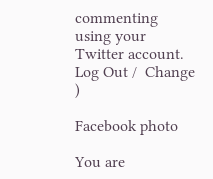commenting using your Twitter account. Log Out /  Change )

Facebook photo

You are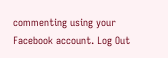commenting using your Facebook account. Log Out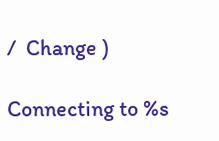/  Change )

Connecting to %s